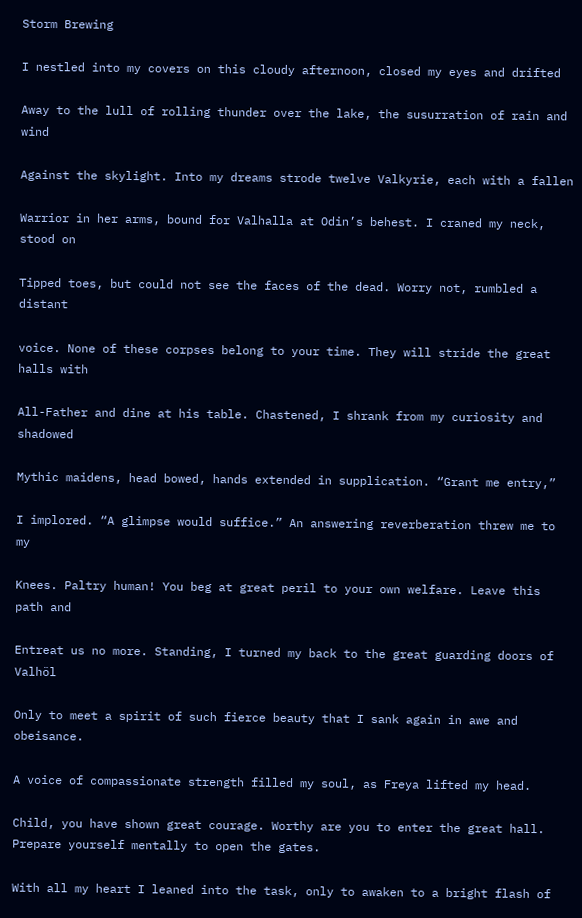Storm Brewing

I nestled into my covers on this cloudy afternoon, closed my eyes and drifted

Away to the lull of rolling thunder over the lake, the susurration of rain and wind

Against the skylight. Into my dreams strode twelve Valkyrie, each with a fallen

Warrior in her arms, bound for Valhalla at Odin’s behest. I craned my neck, stood on

Tipped toes, but could not see the faces of the dead. Worry not, rumbled a distant

voice. None of these corpses belong to your time. They will stride the great halls with

All-Father and dine at his table. Chastened, I shrank from my curiosity and shadowed

Mythic maidens, head bowed, hands extended in supplication. “Grant me entry,”

I implored. “A glimpse would suffice.” An answering reverberation threw me to my

Knees. Paltry human! You beg at great peril to your own welfare. Leave this path and

Entreat us no more. Standing, I turned my back to the great guarding doors of Valhöl

Only to meet a spirit of such fierce beauty that I sank again in awe and obeisance.

A voice of compassionate strength filled my soul, as Freya lifted my head.

Child, you have shown great courage. Worthy are you to enter the great hall. Prepare yourself mentally to open the gates.

With all my heart I leaned into the task, only to awaken to a bright flash of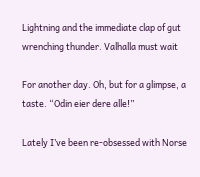Lightning and the immediate clap of gut wrenching thunder. Valhalla must wait

For another day. Oh, but for a glimpse, a taste. “Odin eier dere alle!”

Lately I’ve been re-obsessed with Norse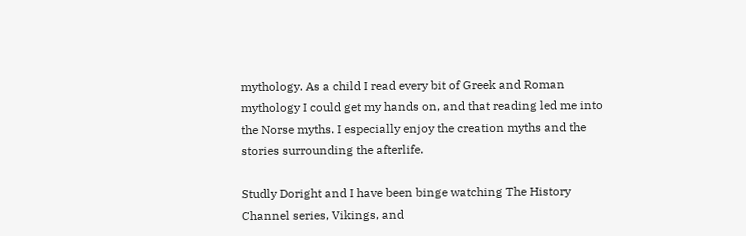mythology. As a child I read every bit of Greek and Roman mythology I could get my hands on, and that reading led me into the Norse myths. I especially enjoy the creation myths and the stories surrounding the afterlife.

Studly Doright and I have been binge watching The History Channel series, Vikings, and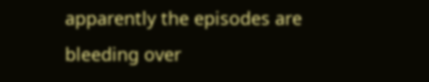apparently the episodes are bleeding over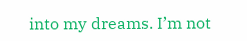into my dreams. I’m not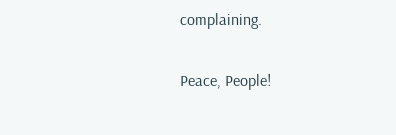complaining.

Peace, People!